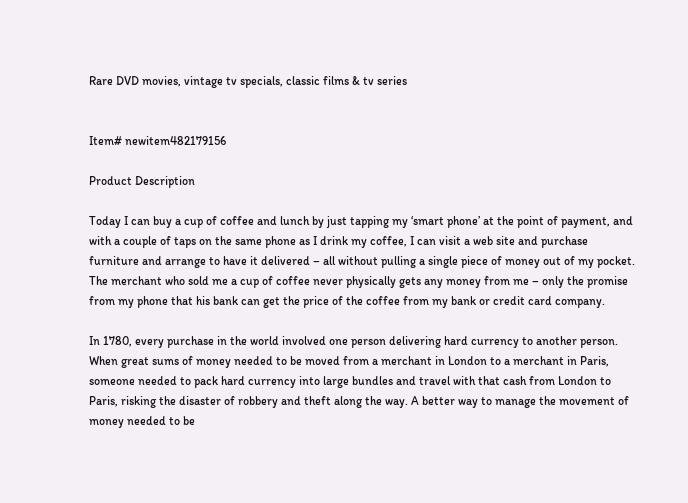Rare DVD movies, vintage tv specials, classic films & tv series


Item# newitem482179156

Product Description

Today I can buy a cup of coffee and lunch by just tapping my ‘smart phone’ at the point of payment, and with a couple of taps on the same phone as I drink my coffee, I can visit a web site and purchase furniture and arrange to have it delivered – all without pulling a single piece of money out of my pocket. The merchant who sold me a cup of coffee never physically gets any money from me – only the promise from my phone that his bank can get the price of the coffee from my bank or credit card company.

In 1780, every purchase in the world involved one person delivering hard currency to another person. When great sums of money needed to be moved from a merchant in London to a merchant in Paris, someone needed to pack hard currency into large bundles and travel with that cash from London to Paris, risking the disaster of robbery and theft along the way. A better way to manage the movement of money needed to be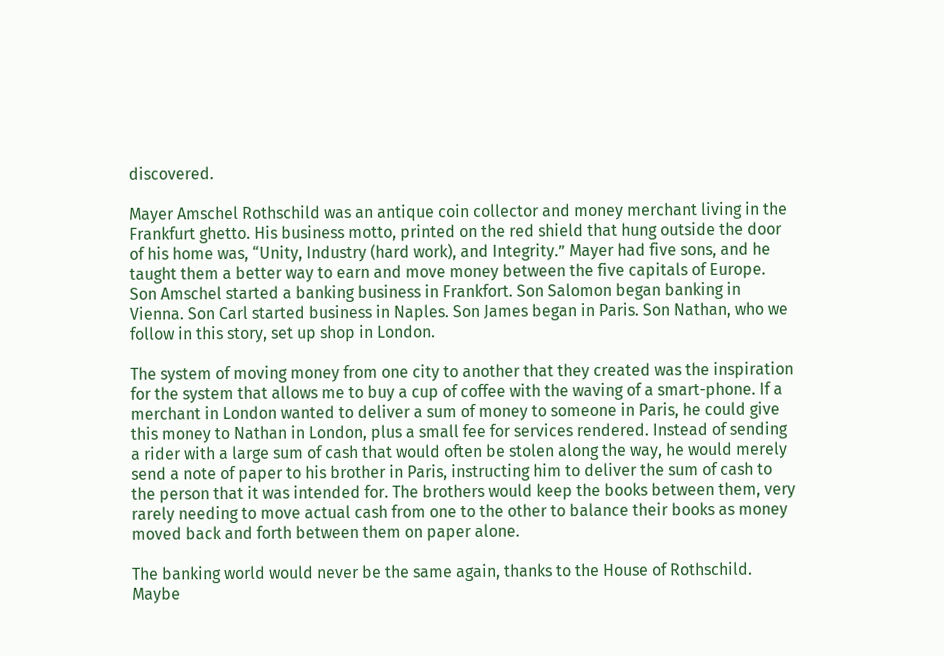discovered.

Mayer Amschel Rothschild was an antique coin collector and money merchant living in the Frankfurt ghetto. His business motto, printed on the red shield that hung outside the door of his home was, “Unity, Industry (hard work), and Integrity.” Mayer had five sons, and he taught them a better way to earn and move money between the five capitals of Europe. Son Amschel started a banking business in Frankfort. Son Salomon began banking in Vienna. Son Carl started business in Naples. Son James began in Paris. Son Nathan, who we follow in this story, set up shop in London.

The system of moving money from one city to another that they created was the inspiration for the system that allows me to buy a cup of coffee with the waving of a smart-phone. If a merchant in London wanted to deliver a sum of money to someone in Paris, he could give this money to Nathan in London, plus a small fee for services rendered. Instead of sending a rider with a large sum of cash that would often be stolen along the way, he would merely send a note of paper to his brother in Paris, instructing him to deliver the sum of cash to the person that it was intended for. The brothers would keep the books between them, very rarely needing to move actual cash from one to the other to balance their books as money moved back and forth between them on paper alone.

The banking world would never be the same again, thanks to the House of Rothschild. Maybe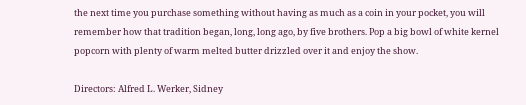the next time you purchase something without having as much as a coin in your pocket, you will remember how that tradition began, long, long ago, by five brothers. Pop a big bowl of white kernel popcorn with plenty of warm melted butter drizzled over it and enjoy the show.

Directors: Alfred L. Werker, Sidney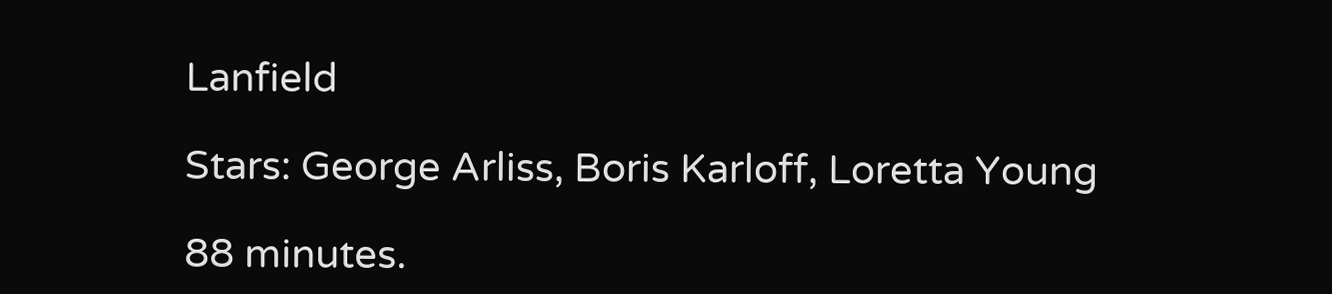Lanfield

Stars: George Arliss, Boris Karloff, Loretta Young

88 minutes.